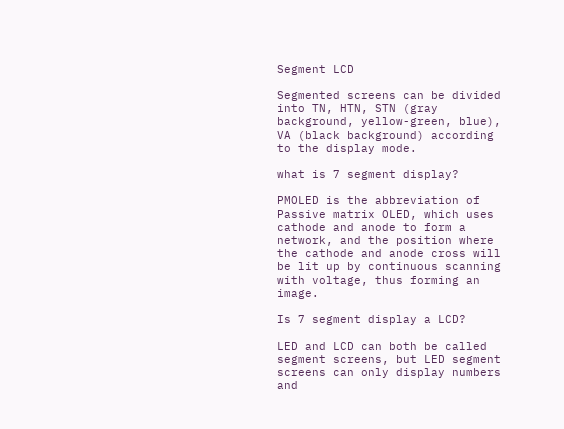Segment LCD

Segmented screens can be divided into TN, HTN, STN (gray background, yellow-green, blue), VA (black background) according to the display mode.

what is 7 segment display?

PMOLED is the abbreviation of Passive matrix OLED, which uses cathode and anode to form a network, and the position where the cathode and anode cross will be lit up by continuous scanning with voltage, thus forming an image.

Is 7 segment display a LCD?

LED and LCD can both be called segment screens, but LED segment screens can only display numbers and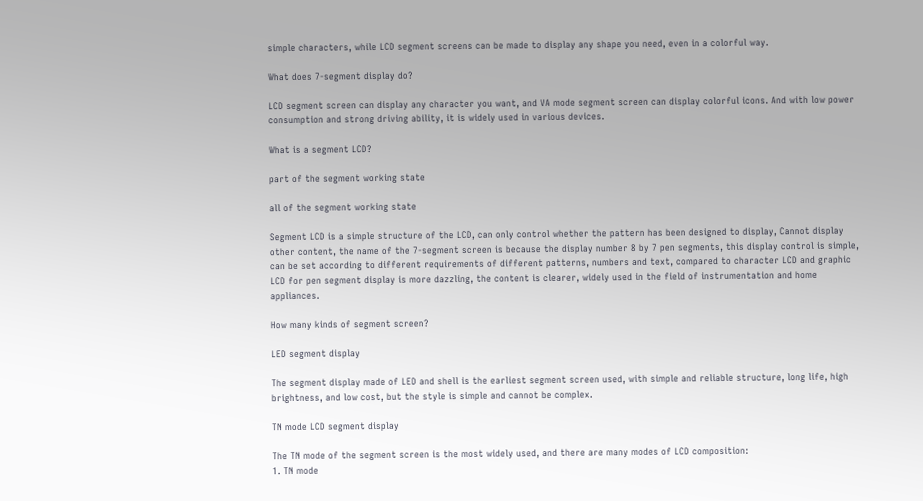simple characters, while LCD segment screens can be made to display any shape you need, even in a colorful way.

What does 7-segment display do?

LCD segment screen can display any character you want, and VA mode segment screen can display colorful icons. And with low power consumption and strong driving ability, it is widely used in various devices.

What is a segment LCD?

part of the segment working state

all of the segment working state

Segment LCD is a simple structure of the LCD, can only control whether the pattern has been designed to display, Cannot display other content, the name of the 7-segment screen is because the display number 8 by 7 pen segments, this display control is simple, can be set according to different requirements of different patterns, numbers and text, compared to character LCD and graphic LCD for pen segment display is more dazzling, the content is clearer, widely used in the field of instrumentation and home appliances.

How many kinds of segment screen?

LED segment display

The segment display made of LED and shell is the earliest segment screen used, with simple and reliable structure, long life, high brightness, and low cost, but the style is simple and cannot be complex.

TN mode LCD segment display

The TN mode of the segment screen is the most widely used, and there are many modes of LCD composition:
1. TN mode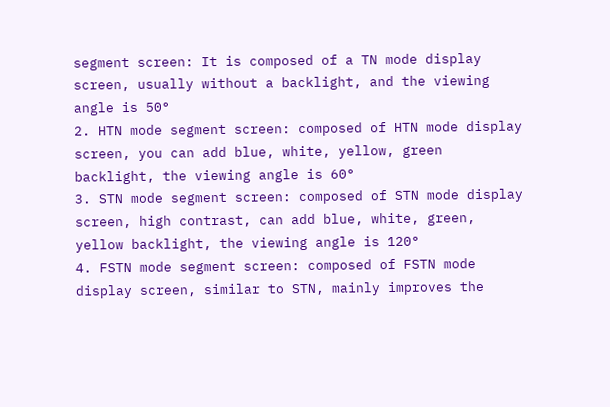segment screen: It is composed of a TN mode display screen, usually without a backlight, and the viewing angle is 50°
2. HTN mode segment screen: composed of HTN mode display screen, you can add blue, white, yellow, green backlight, the viewing angle is 60°
3. STN mode segment screen: composed of STN mode display screen, high contrast, can add blue, white, green, yellow backlight, the viewing angle is 120°
4. FSTN mode segment screen: composed of FSTN mode display screen, similar to STN, mainly improves the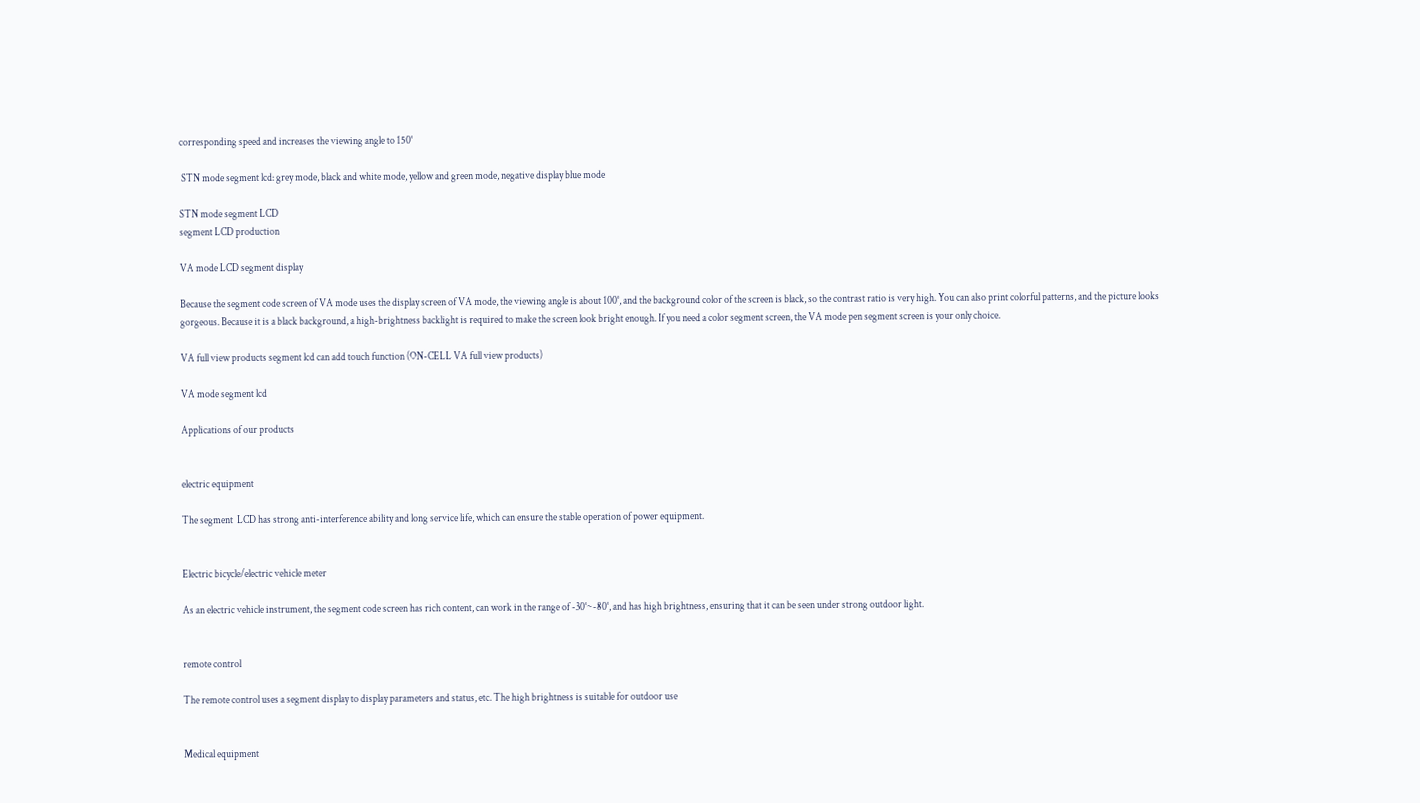corresponding speed and increases the viewing angle to 150°

 STN mode segment lcd: grey mode, black and white mode, yellow and green mode, negative display blue mode

STN mode segment LCD
segment LCD production

VA mode LCD segment display

Because the segment code screen of VA mode uses the display screen of VA mode, the viewing angle is about 100°, and the background color of the screen is black, so the contrast ratio is very high. You can also print colorful patterns, and the picture looks gorgeous. Because it is a black background, a high-brightness backlight is required to make the screen look bright enough. If you need a color segment screen, the VA mode pen segment screen is your only choice.

VA full view products segment lcd can add touch function (ON-CELL VA full view products)

VA mode segment lcd

Applications of our products


electric equipment

The segment  LCD has strong anti-interference ability and long service life, which can ensure the stable operation of power equipment.


Electric bicycle/electric vehicle meter

As an electric vehicle instrument, the segment code screen has rich content, can work in the range of -30°~-80°, and has high brightness, ensuring that it can be seen under strong outdoor light.


remote control

The remote control uses a segment display to display parameters and status, etc. The high brightness is suitable for outdoor use


Medical equipment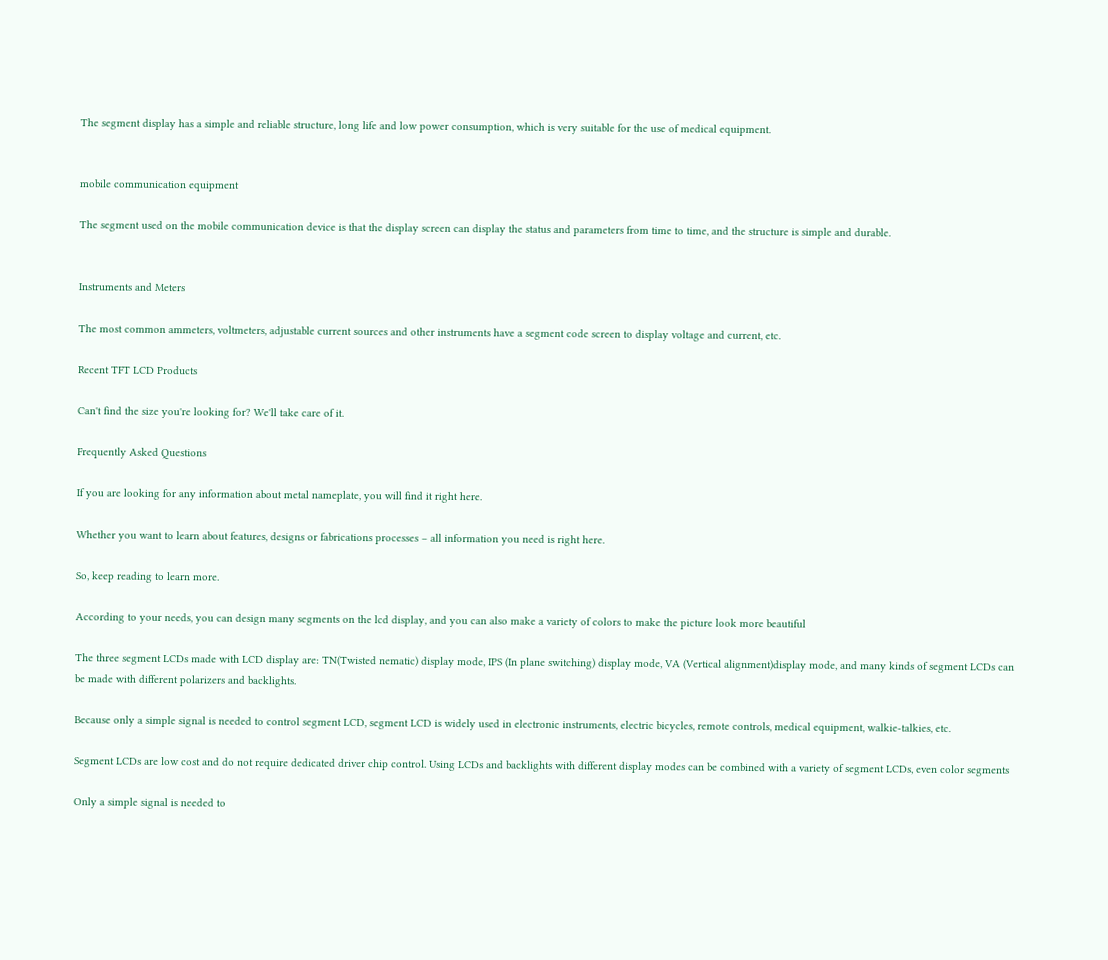The segment display has a simple and reliable structure, long life and low power consumption, which is very suitable for the use of medical equipment.


mobile communication equipment

The segment used on the mobile communication device is that the display screen can display the status and parameters from time to time, and the structure is simple and durable.


Instruments and Meters

The most common ammeters, voltmeters, adjustable current sources and other instruments have a segment code screen to display voltage and current, etc.

Recent TFT LCD Products

Can't find the size you're looking for? We'll take care of it.

Frequently Asked Questions

If you are looking for any information about metal nameplate, you will find it right here.

Whether you want to learn about features, designs or fabrications processes – all information you need is right here.

So, keep reading to learn more.

According to your needs, you can design many segments on the lcd display, and you can also make a variety of colors to make the picture look more beautiful

The three segment LCDs made with LCD display are: TN(Twisted nematic) display mode, IPS (In plane switching) display mode, VA (Vertical alignment)display mode, and many kinds of segment LCDs can be made with different polarizers and backlights.

Because only a simple signal is needed to control segment LCD, segment LCD is widely used in electronic instruments, electric bicycles, remote controls, medical equipment, walkie-talkies, etc.

Segment LCDs are low cost and do not require dedicated driver chip control. Using LCDs and backlights with different display modes can be combined with a variety of segment LCDs, even color segments

Only a simple signal is needed to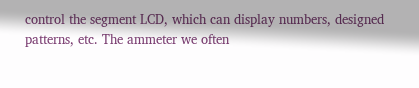control the segment LCD, which can display numbers, designed patterns, etc. The ammeter we often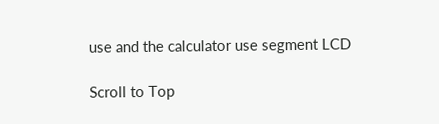use and the calculator use segment LCD

Scroll to Top